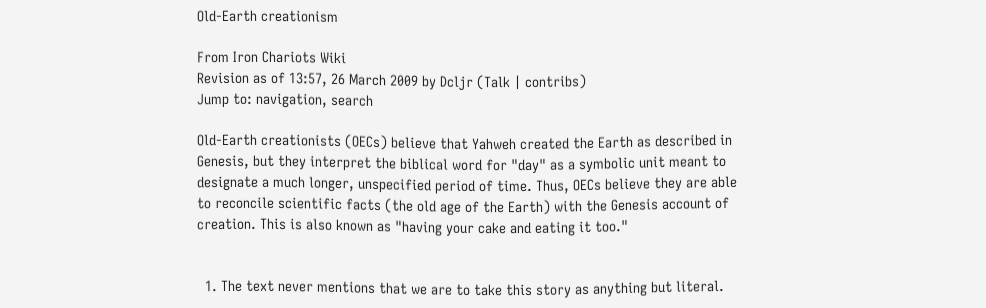Old-Earth creationism

From Iron Chariots Wiki
Revision as of 13:57, 26 March 2009 by Dcljr (Talk | contribs)
Jump to: navigation, search

Old-Earth creationists (OECs) believe that Yahweh created the Earth as described in Genesis, but they interpret the biblical word for "day" as a symbolic unit meant to designate a much longer, unspecified period of time. Thus, OECs believe they are able to reconcile scientific facts (the old age of the Earth) with the Genesis account of creation. This is also known as "having your cake and eating it too."


  1. The text never mentions that we are to take this story as anything but literal.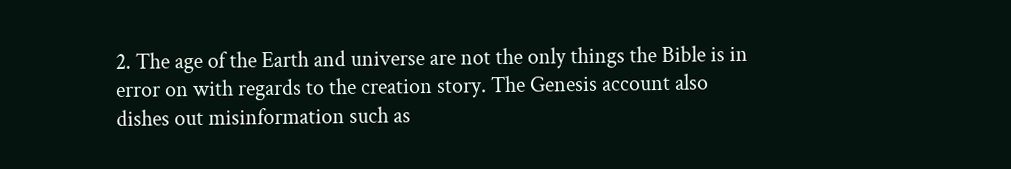2. The age of the Earth and universe are not the only things the Bible is in error on with regards to the creation story. The Genesis account also dishes out misinformation such as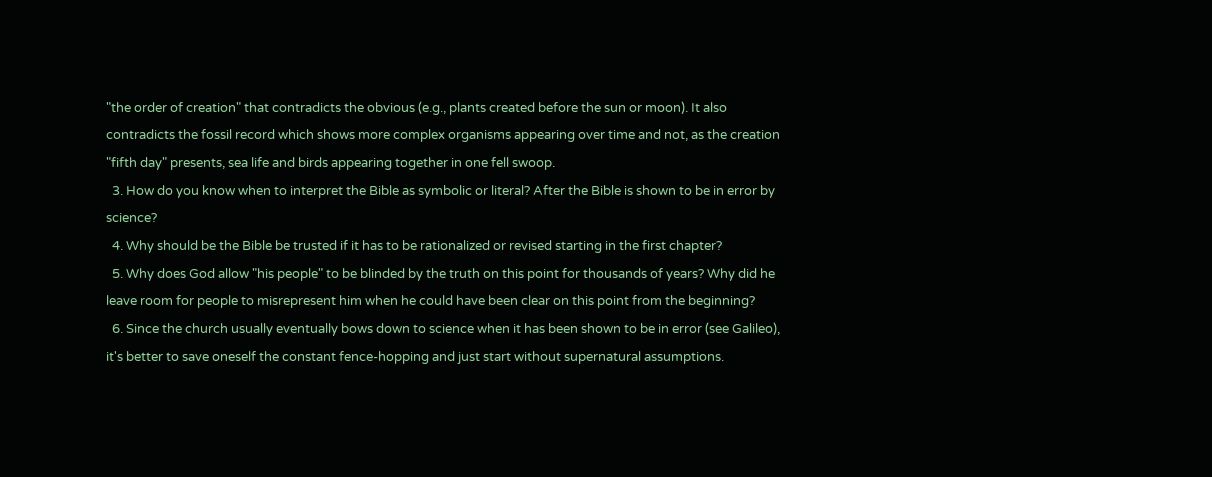"the order of creation" that contradicts the obvious (e.g., plants created before the sun or moon). It also contradicts the fossil record which shows more complex organisms appearing over time and not, as the creation "fifth day" presents, sea life and birds appearing together in one fell swoop.
  3. How do you know when to interpret the Bible as symbolic or literal? After the Bible is shown to be in error by science?
  4. Why should be the Bible be trusted if it has to be rationalized or revised starting in the first chapter?
  5. Why does God allow "his people" to be blinded by the truth on this point for thousands of years? Why did he leave room for people to misrepresent him when he could have been clear on this point from the beginning?
  6. Since the church usually eventually bows down to science when it has been shown to be in error (see Galileo), it's better to save oneself the constant fence-hopping and just start without supernatural assumptions.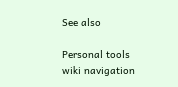See also

Personal tools
wiki navigation